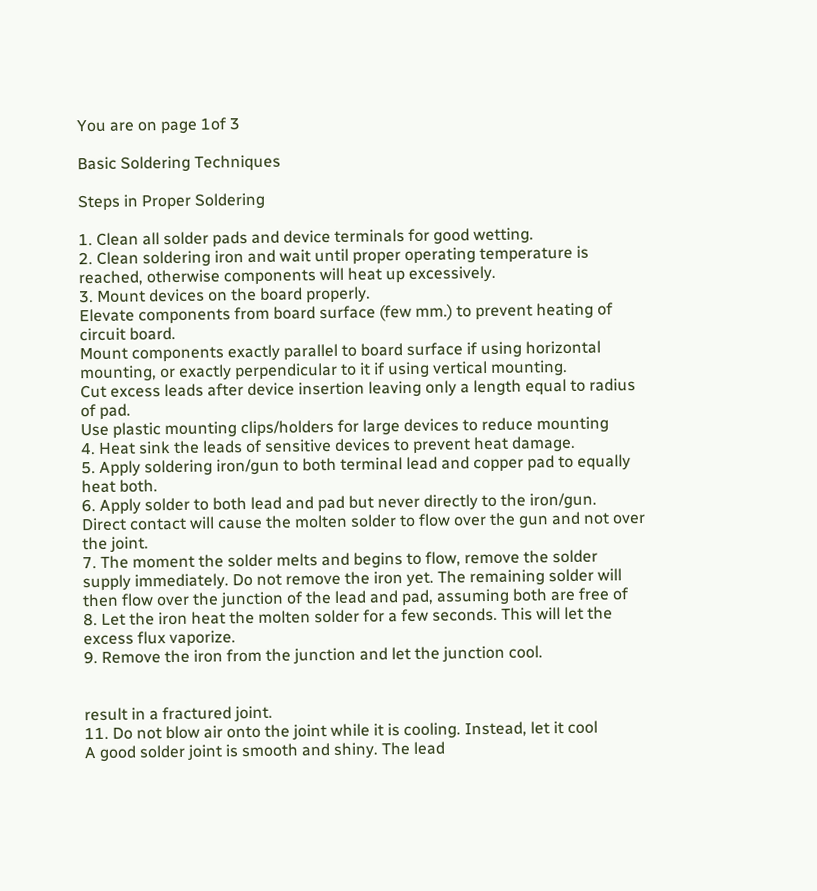You are on page 1of 3

Basic Soldering Techniques

Steps in Proper Soldering

1. Clean all solder pads and device terminals for good wetting.
2. Clean soldering iron and wait until proper operating temperature is
reached, otherwise components will heat up excessively.
3. Mount devices on the board properly.
Elevate components from board surface (few mm.) to prevent heating of
circuit board.
Mount components exactly parallel to board surface if using horizontal
mounting, or exactly perpendicular to it if using vertical mounting.
Cut excess leads after device insertion leaving only a length equal to radius
of pad.
Use plastic mounting clips/holders for large devices to reduce mounting
4. Heat sink the leads of sensitive devices to prevent heat damage.
5. Apply soldering iron/gun to both terminal lead and copper pad to equally
heat both.
6. Apply solder to both lead and pad but never directly to the iron/gun.
Direct contact will cause the molten solder to flow over the gun and not over
the joint.
7. The moment the solder melts and begins to flow, remove the solder
supply immediately. Do not remove the iron yet. The remaining solder will
then flow over the junction of the lead and pad, assuming both are free of
8. Let the iron heat the molten solder for a few seconds. This will let the
excess flux vaporize.
9. Remove the iron from the junction and let the junction cool.


result in a fractured joint.
11. Do not blow air onto the joint while it is cooling. Instead, let it cool
A good solder joint is smooth and shiny. The lead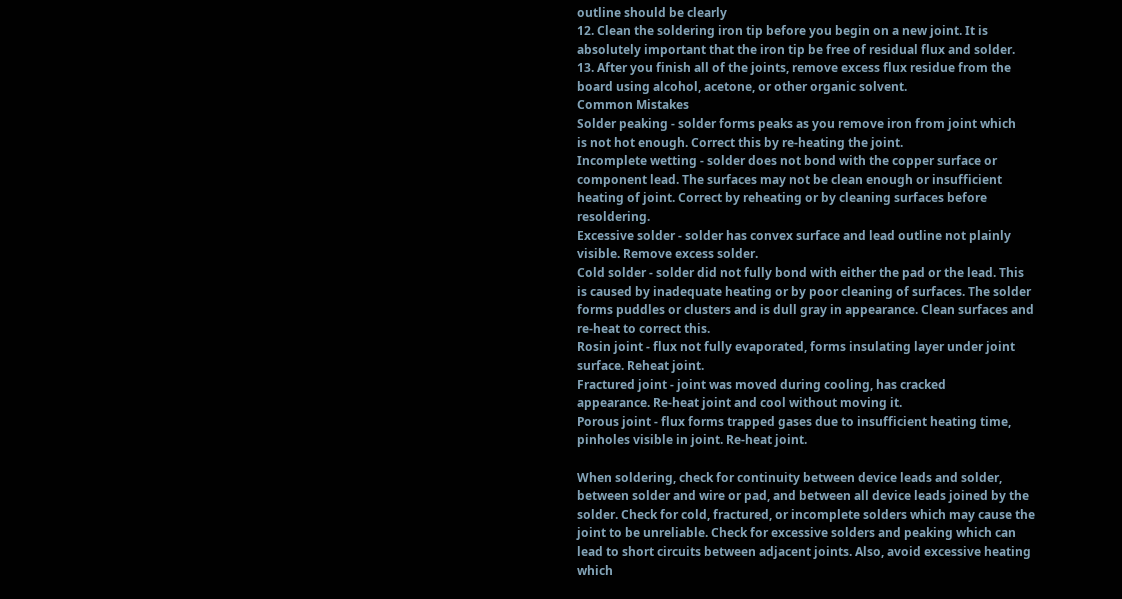outline should be clearly
12. Clean the soldering iron tip before you begin on a new joint. It is
absolutely important that the iron tip be free of residual flux and solder.
13. After you finish all of the joints, remove excess flux residue from the
board using alcohol, acetone, or other organic solvent.
Common Mistakes
Solder peaking - solder forms peaks as you remove iron from joint which
is not hot enough. Correct this by re-heating the joint.
Incomplete wetting - solder does not bond with the copper surface or
component lead. The surfaces may not be clean enough or insufficient
heating of joint. Correct by reheating or by cleaning surfaces before resoldering.
Excessive solder - solder has convex surface and lead outline not plainly
visible. Remove excess solder.
Cold solder - solder did not fully bond with either the pad or the lead. This
is caused by inadequate heating or by poor cleaning of surfaces. The solder
forms puddles or clusters and is dull gray in appearance. Clean surfaces and
re-heat to correct this.
Rosin joint - flux not fully evaporated, forms insulating layer under joint
surface. Reheat joint.
Fractured joint - joint was moved during cooling, has cracked
appearance. Re-heat joint and cool without moving it.
Porous joint - flux forms trapped gases due to insufficient heating time,
pinholes visible in joint. Re-heat joint.

When soldering, check for continuity between device leads and solder,
between solder and wire or pad, and between all device leads joined by the
solder. Check for cold, fractured, or incomplete solders which may cause the
joint to be unreliable. Check for excessive solders and peaking which can
lead to short circuits between adjacent joints. Also, avoid excessive heating
which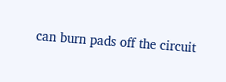can burn pads off the circuit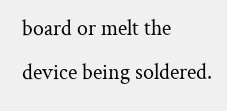board or melt the device being soldered.